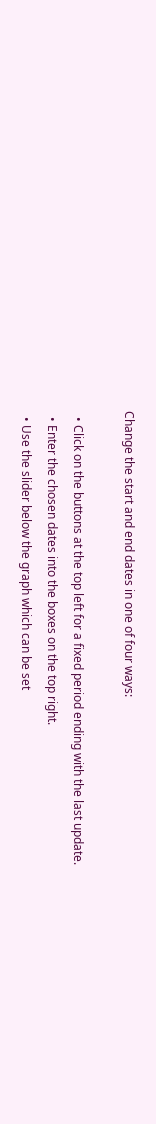Change the start and end dates in one of four ways:

  • Click on the buttons at the top left for a fixed period ending with the last update.
  • Enter the chosen dates into the boxes on the top right.
  • Use the slider below the graph which can be set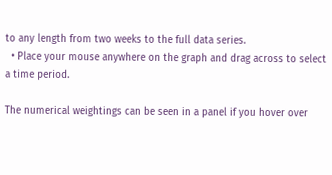to any length from two weeks to the full data series.
  • Place your mouse anywhere on the graph and drag across to select a time period.

The numerical weightings can be seen in a panel if you hover over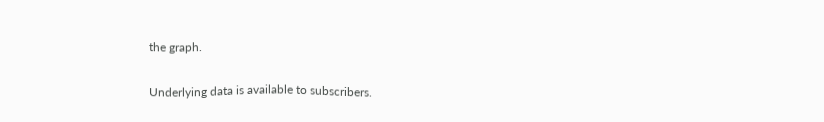the graph.

Underlying data is available to subscribers.